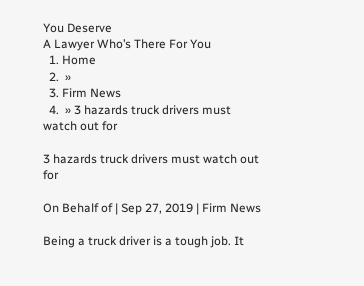You Deserve
A Lawyer Who’s There For You
  1. Home
  2.  »
  3. Firm News
  4.  » 3 hazards truck drivers must watch out for

3 hazards truck drivers must watch out for

On Behalf of | Sep 27, 2019 | Firm News

Being a truck driver is a tough job. It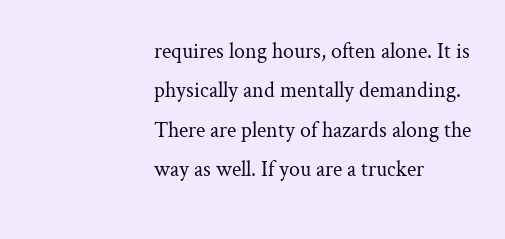requires long hours, often alone. It is physically and mentally demanding. There are plenty of hazards along the way as well. If you are a trucker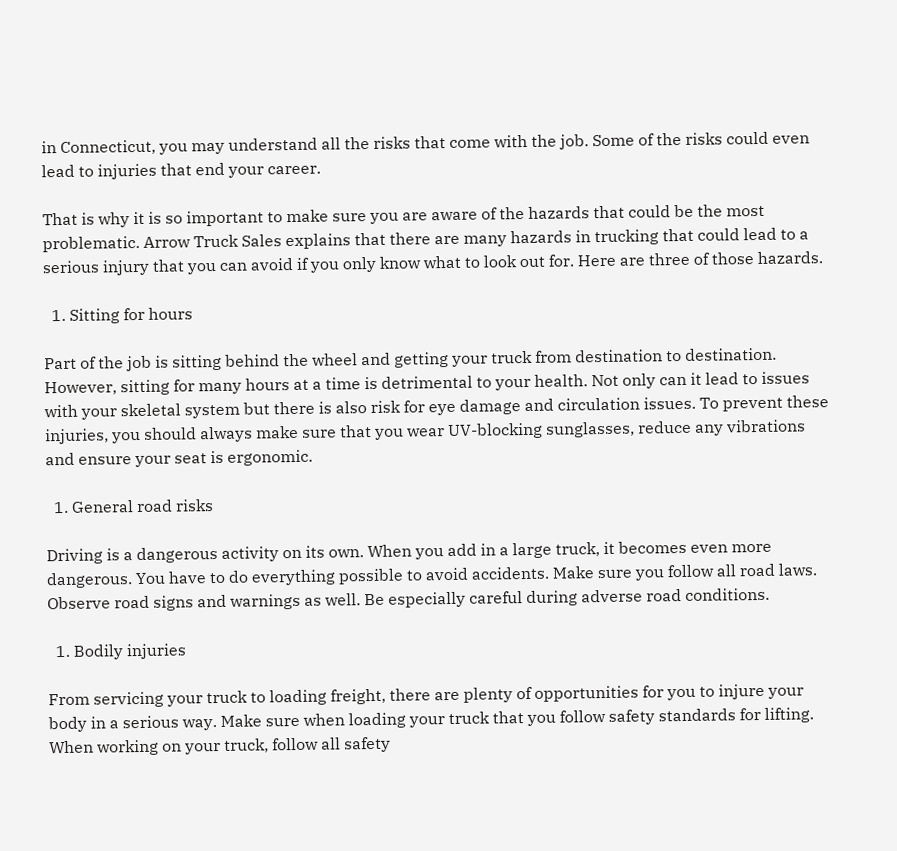in Connecticut, you may understand all the risks that come with the job. Some of the risks could even lead to injuries that end your career.

That is why it is so important to make sure you are aware of the hazards that could be the most problematic. Arrow Truck Sales explains that there are many hazards in trucking that could lead to a serious injury that you can avoid if you only know what to look out for. Here are three of those hazards.

  1. Sitting for hours

Part of the job is sitting behind the wheel and getting your truck from destination to destination. However, sitting for many hours at a time is detrimental to your health. Not only can it lead to issues with your skeletal system but there is also risk for eye damage and circulation issues. To prevent these injuries, you should always make sure that you wear UV-blocking sunglasses, reduce any vibrations and ensure your seat is ergonomic.

  1. General road risks

Driving is a dangerous activity on its own. When you add in a large truck, it becomes even more dangerous. You have to do everything possible to avoid accidents. Make sure you follow all road laws. Observe road signs and warnings as well. Be especially careful during adverse road conditions.

  1. Bodily injuries

From servicing your truck to loading freight, there are plenty of opportunities for you to injure your body in a serious way. Make sure when loading your truck that you follow safety standards for lifting. When working on your truck, follow all safety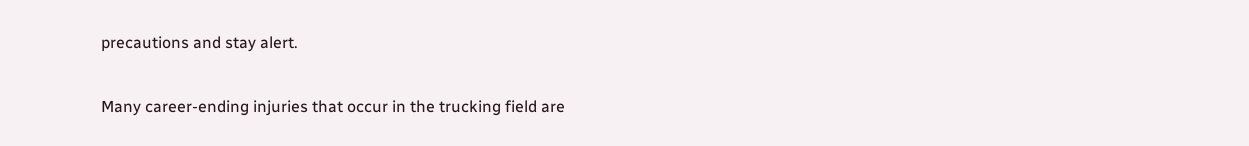precautions and stay alert.

Many career-ending injuries that occur in the trucking field are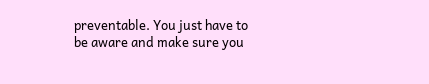preventable. You just have to be aware and make sure you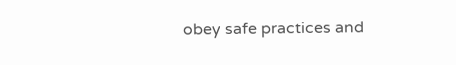obey safe practices and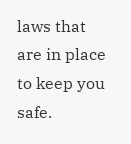laws that are in place to keep you safe.